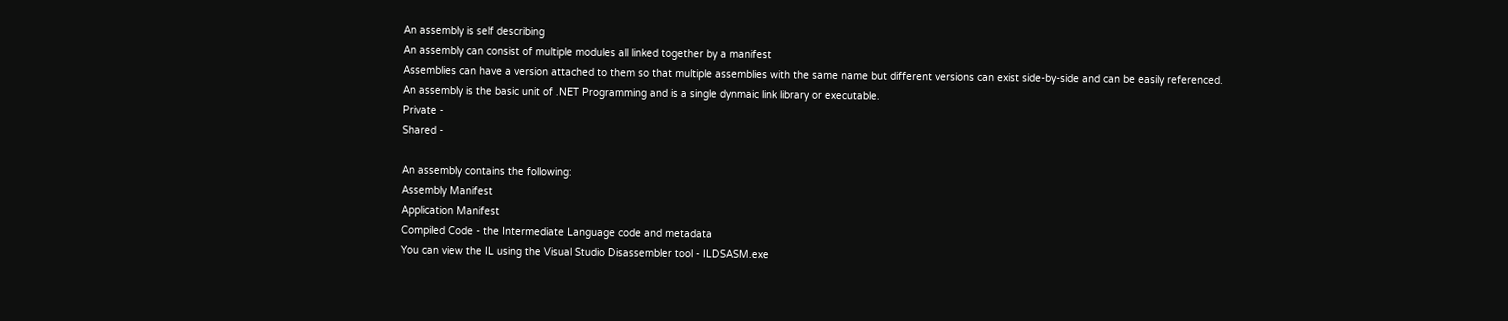An assembly is self describing
An assembly can consist of multiple modules all linked together by a manifest
Assemblies can have a version attached to them so that multiple assemblies with the same name but different versions can exist side-by-side and can be easily referenced.
An assembly is the basic unit of .NET Programming and is a single dynmaic link library or executable.
Private -
Shared -

An assembly contains the following:
Assembly Manifest
Application Manifest
Compiled Code - the Intermediate Language code and metadata
You can view the IL using the Visual Studio Disassembler tool - ILDSASM.exe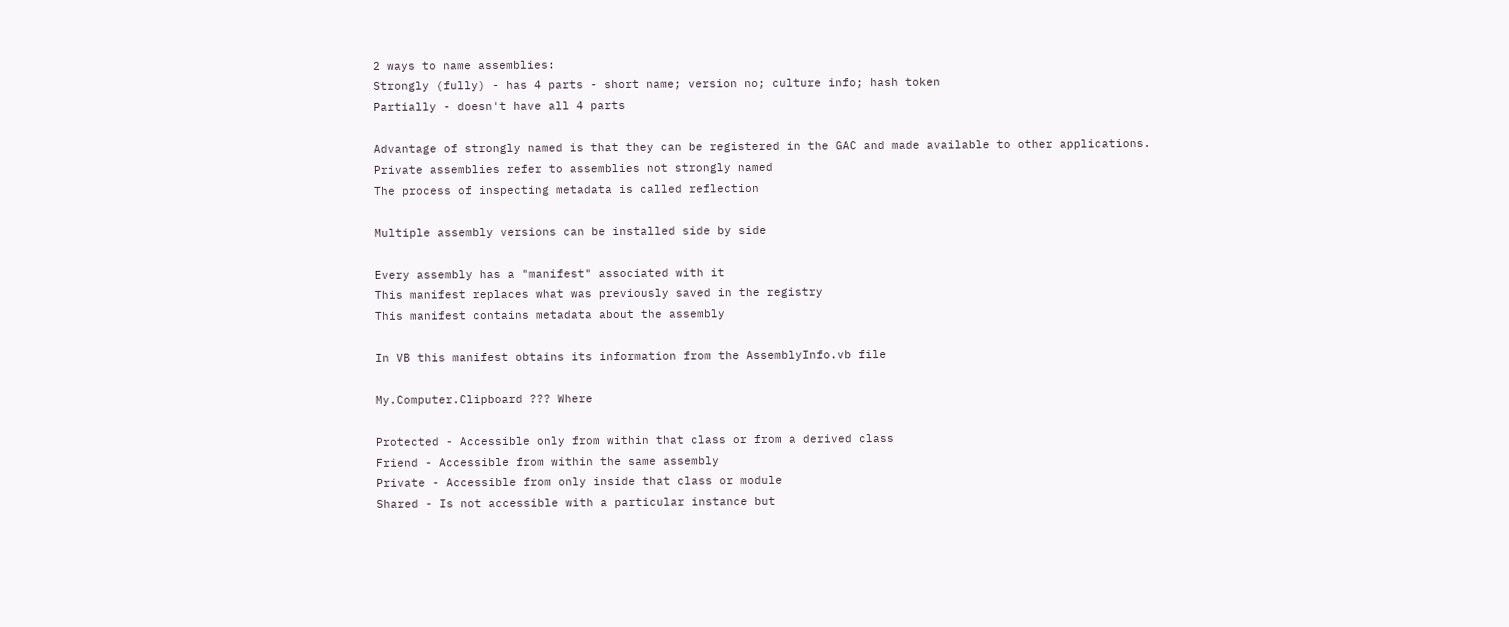2 ways to name assemblies:
Strongly (fully) - has 4 parts - short name; version no; culture info; hash token
Partially - doesn't have all 4 parts

Advantage of strongly named is that they can be registered in the GAC and made available to other applications.
Private assemblies refer to assemblies not strongly named
The process of inspecting metadata is called reflection

Multiple assembly versions can be installed side by side

Every assembly has a "manifest" associated with it
This manifest replaces what was previously saved in the registry
This manifest contains metadata about the assembly

In VB this manifest obtains its information from the AssemblyInfo.vb file

My.Computer.Clipboard ??? Where

Protected - Accessible only from within that class or from a derived class
Friend - Accessible from within the same assembly
Private - Accessible from only inside that class or module
Shared - Is not accessible with a particular instance but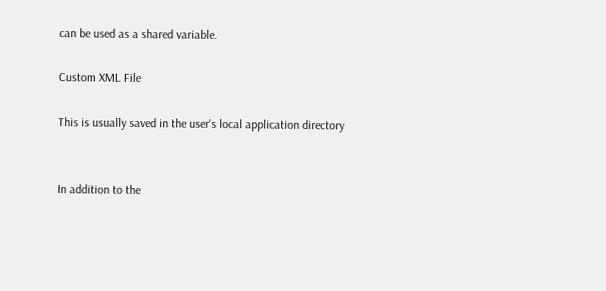can be used as a shared variable.

Custom XML File

This is usually saved in the user's local application directory


In addition to the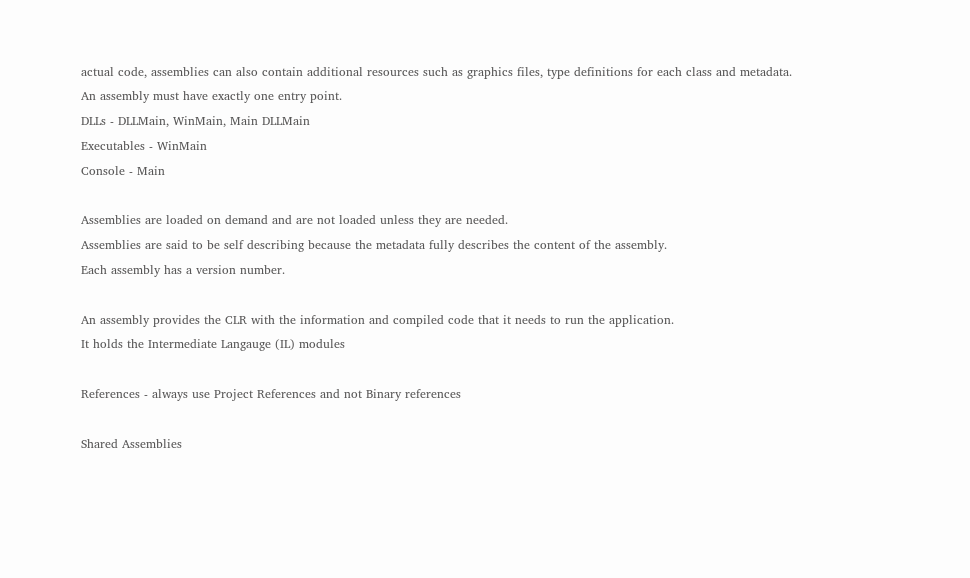actual code, assemblies can also contain additional resources such as graphics files, type definitions for each class and metadata.
An assembly must have exactly one entry point.
DLLs - DLLMain, WinMain, Main DLLMain
Executables - WinMain
Console - Main

Assemblies are loaded on demand and are not loaded unless they are needed.
Assemblies are said to be self describing because the metadata fully describes the content of the assembly.
Each assembly has a version number.

An assembly provides the CLR with the information and compiled code that it needs to run the application.
It holds the Intermediate Langauge (IL) modules

References - always use Project References and not Binary references

Shared Assemblies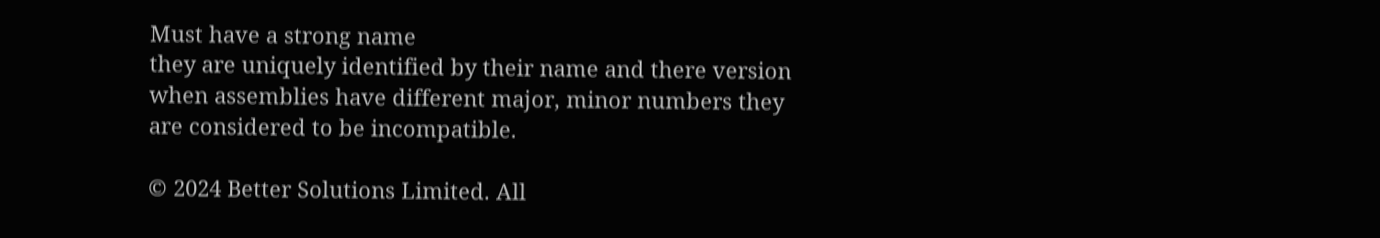Must have a strong name
they are uniquely identified by their name and there version
when assemblies have different major, minor numbers they are considered to be incompatible.

© 2024 Better Solutions Limited. All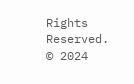Rights Reserved. © 2024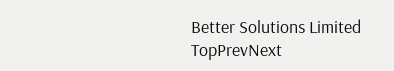Better Solutions Limited TopPrevNext